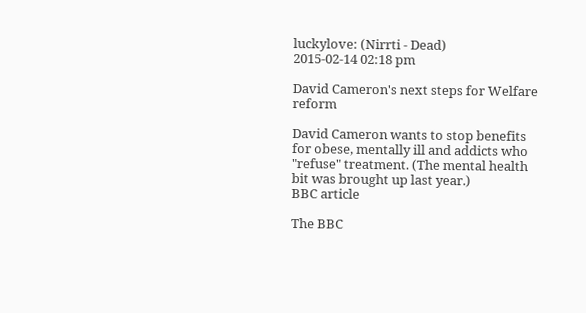luckylove: (Nirrti - Dead)
2015-02-14 02:18 pm

David Cameron's next steps for Welfare reform

David Cameron wants to stop benefits for obese, mentally ill and addicts who "refuse" treatment. (The mental health bit was brought up last year.)
BBC article

The BBC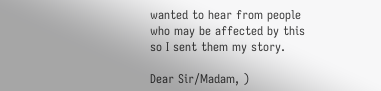wanted to hear from people who may be affected by this so I sent them my story.

Dear Sir/Madam, )